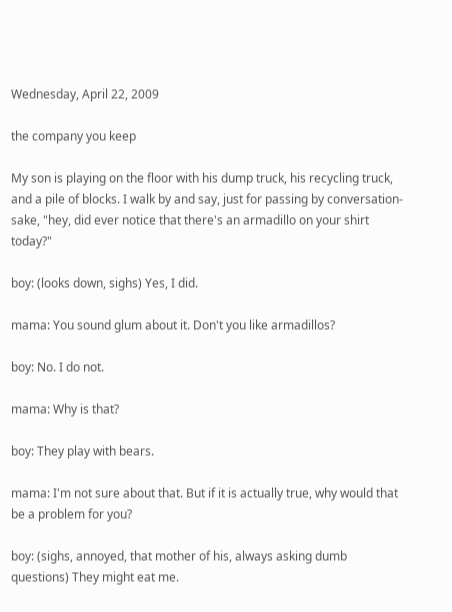Wednesday, April 22, 2009

the company you keep

My son is playing on the floor with his dump truck, his recycling truck, and a pile of blocks. I walk by and say, just for passing by conversation-sake, "hey, did ever notice that there's an armadillo on your shirt today?"

boy: (looks down, sighs) Yes, I did.

mama: You sound glum about it. Don't you like armadillos?

boy: No. I do not.

mama: Why is that?

boy: They play with bears.

mama: I'm not sure about that. But if it is actually true, why would that be a problem for you?

boy: (sighs, annoyed, that mother of his, always asking dumb questions) They might eat me.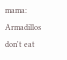mama: Armadillos don't eat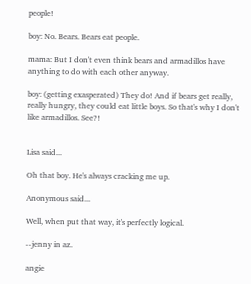people!

boy: No. Bears. Bears eat people.

mama: But I don't even think bears and armadillos have anything to do with each other anyway.

boy: (getting exasperated) They do! And if bears get really, really hungry, they could eat little boys. So that's why I don't like armadillos. See?!


Lisa said...

Oh that boy. He's always cracking me up.

Anonymous said...

Well, when put that way, it's perfectly logical.

--jenny in az.

angie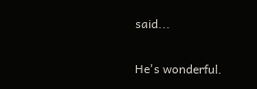said...

He's wonderful.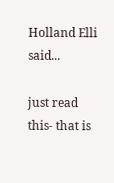Holland Elli said...

just read this- that is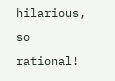hilarious, so rational!